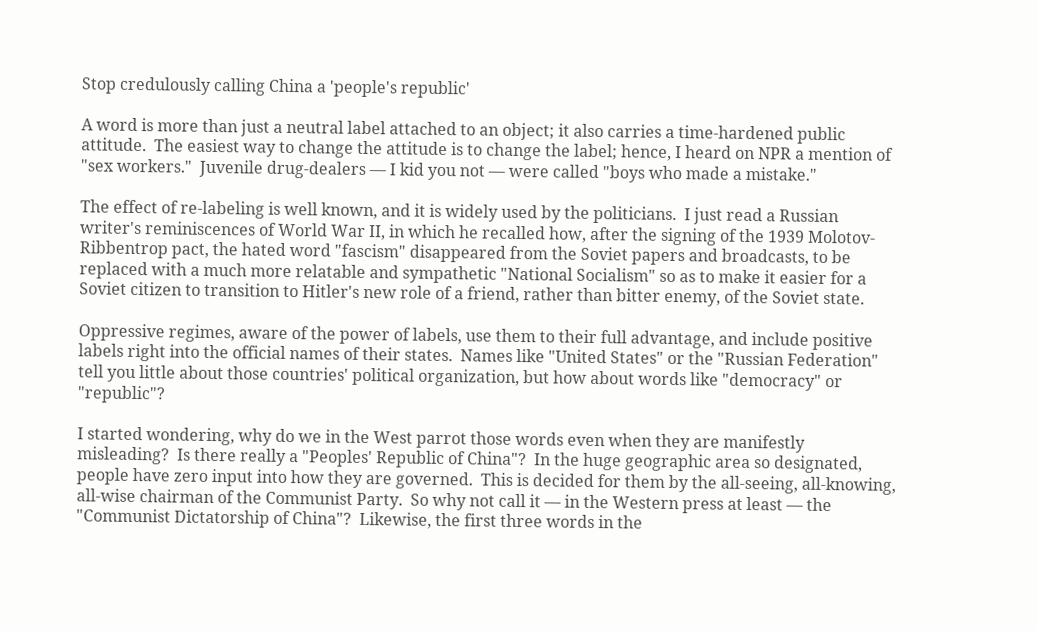Stop credulously calling China a 'people's republic'

A word is more than just a neutral label attached to an object; it also carries a time-hardened public attitude.  The easiest way to change the attitude is to change the label; hence, I heard on NPR a mention of "sex workers."  Juvenile drug-dealers — I kid you not — were called "boys who made a mistake."

The effect of re-labeling is well known, and it is widely used by the politicians.  I just read a Russian writer's reminiscences of World War II, in which he recalled how, after the signing of the 1939 Molotov-Ribbentrop pact, the hated word "fascism" disappeared from the Soviet papers and broadcasts, to be replaced with a much more relatable and sympathetic "National Socialism" so as to make it easier for a Soviet citizen to transition to Hitler's new role of a friend, rather than bitter enemy, of the Soviet state.

Oppressive regimes, aware of the power of labels, use them to their full advantage, and include positive labels right into the official names of their states.  Names like "United States" or the "Russian Federation" tell you little about those countries' political organization, but how about words like "democracy" or "republic"?

I started wondering, why do we in the West parrot those words even when they are manifestly misleading?  Is there really a "Peoples' Republic of China"?  In the huge geographic area so designated, people have zero input into how they are governed.  This is decided for them by the all-seeing, all-knowing, all-wise chairman of the Communist Party.  So why not call it — in the Western press at least — the "Communist Dictatorship of China"?  Likewise, the first three words in the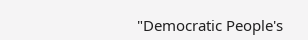"Democratic People's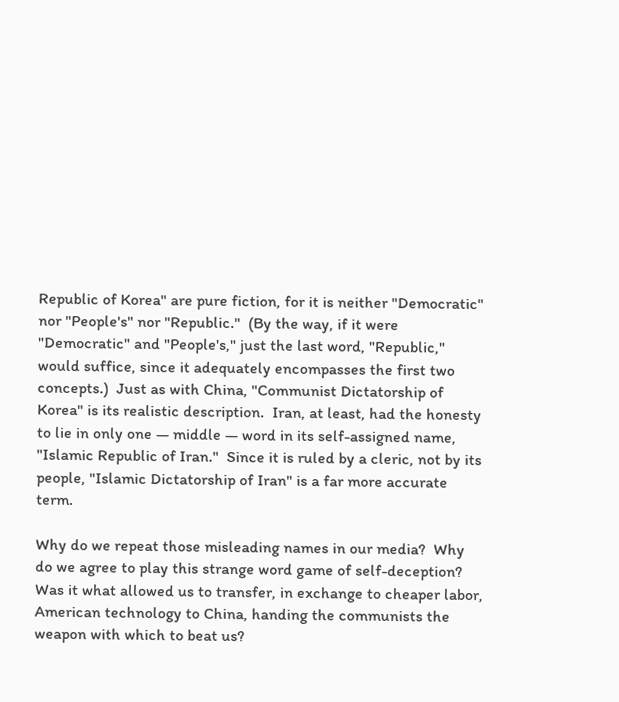Republic of Korea" are pure fiction, for it is neither "Democratic" nor "People's" nor "Republic."  (By the way, if it were "Democratic" and "People's," just the last word, "Republic," would suffice, since it adequately encompasses the first two concepts.)  Just as with China, "Communist Dictatorship of Korea" is its realistic description.  Iran, at least, had the honesty to lie in only one — middle — word in its self-assigned name, "Islamic Republic of Iran."  Since it is ruled by a cleric, not by its people, "Islamic Dictatorship of Iran" is a far more accurate term.

Why do we repeat those misleading names in our media?  Why do we agree to play this strange word game of self-deception?  Was it what allowed us to transfer, in exchange to cheaper labor, American technology to China, handing the communists the weapon with which to beat us?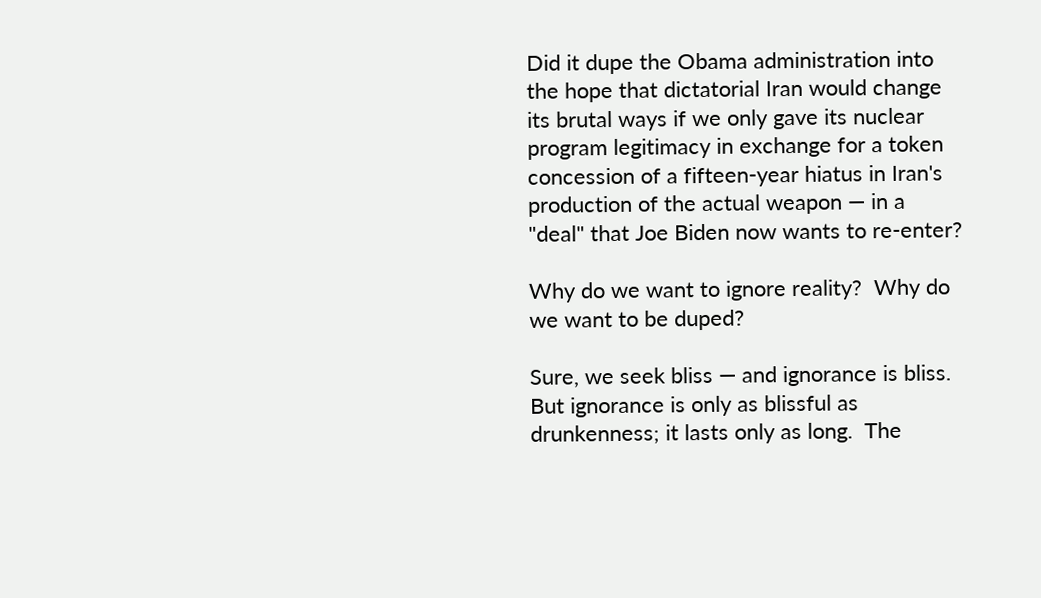Did it dupe the Obama administration into the hope that dictatorial Iran would change its brutal ways if we only gave its nuclear program legitimacy in exchange for a token concession of a fifteen-year hiatus in Iran's production of the actual weapon — in a "deal" that Joe Biden now wants to re-enter?

Why do we want to ignore reality?  Why do we want to be duped?

Sure, we seek bliss — and ignorance is bliss.  But ignorance is only as blissful as drunkenness; it lasts only as long.  The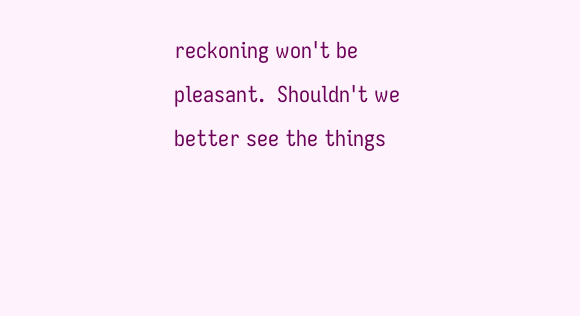reckoning won't be pleasant.  Shouldn't we better see the things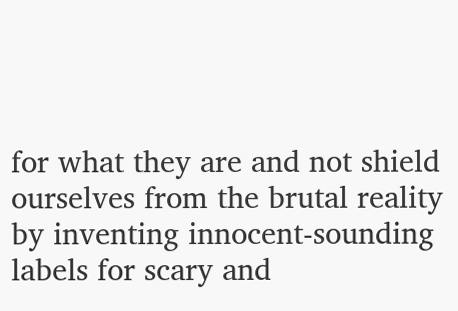for what they are and not shield ourselves from the brutal reality by inventing innocent-sounding labels for scary and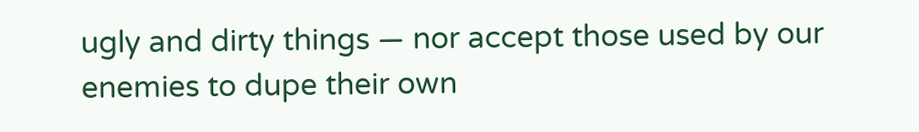ugly and dirty things — nor accept those used by our enemies to dupe their own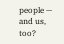people — and us, too?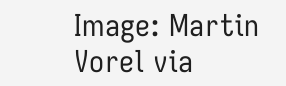Image: Martin Vorel via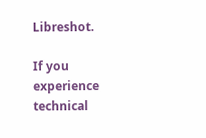Libreshot.

If you experience technical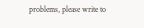problems, please write to